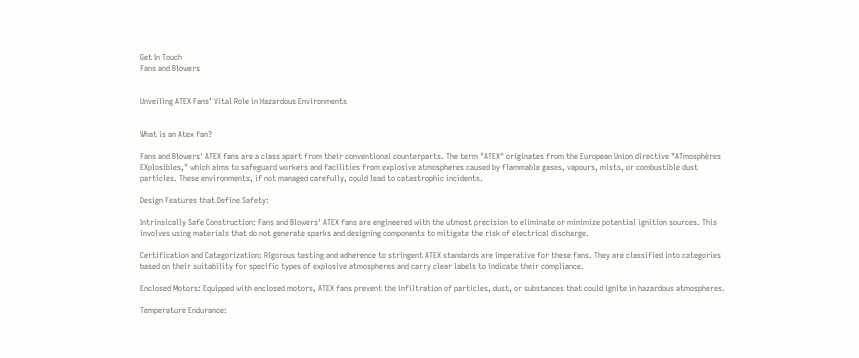Get In Touch
Fans and Blowers


Unveiling ATEX Fans’ Vital Role in Hazardous Environments


What is an Atex fan?

Fans and Blowers' ATEX fans are a class apart from their conventional counterparts. The term "ATEX" originates from the European Union directive "ATmosphères EXplosibles," which aims to safeguard workers and facilities from explosive atmospheres caused by flammable gases, vapours, mists, or combustible dust particles. These environments, if not managed carefully, could lead to catastrophic incidents.

Design Features that Define Safety:

Intrinsically Safe Construction: Fans and Blowers' ATEX fans are engineered with the utmost precision to eliminate or minimize potential ignition sources. This involves using materials that do not generate sparks and designing components to mitigate the risk of electrical discharge.

Certification and Categorization: Rigorous testing and adherence to stringent ATEX standards are imperative for these fans. They are classified into categories based on their suitability for specific types of explosive atmospheres and carry clear labels to indicate their compliance.

Enclosed Motors: Equipped with enclosed motors, ATEX fans prevent the infiltration of particles, dust, or substances that could ignite in hazardous atmospheres.

Temperature Endurance: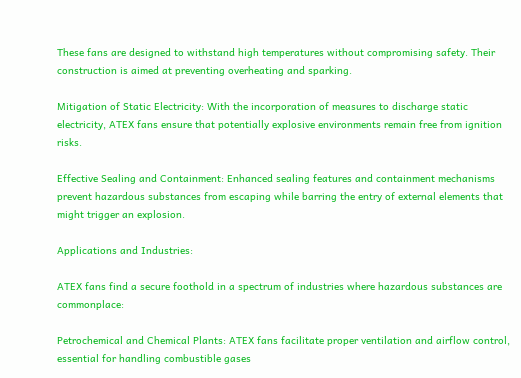These fans are designed to withstand high temperatures without compromising safety. Their construction is aimed at preventing overheating and sparking.

Mitigation of Static Electricity: With the incorporation of measures to discharge static electricity, ATEX fans ensure that potentially explosive environments remain free from ignition risks.

Effective Sealing and Containment: Enhanced sealing features and containment mechanisms prevent hazardous substances from escaping while barring the entry of external elements that might trigger an explosion.

Applications and Industries:

ATEX fans find a secure foothold in a spectrum of industries where hazardous substances are commonplace:

Petrochemical and Chemical Plants: ATEX fans facilitate proper ventilation and airflow control, essential for handling combustible gases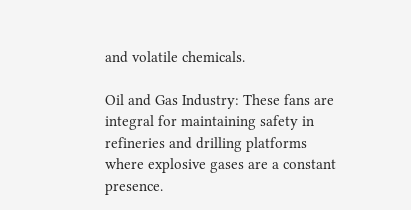and volatile chemicals.

Oil and Gas Industry: These fans are integral for maintaining safety in refineries and drilling platforms where explosive gases are a constant presence.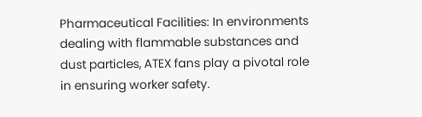Pharmaceutical Facilities: In environments dealing with flammable substances and dust particles, ATEX fans play a pivotal role in ensuring worker safety.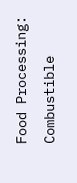Food Processing: Combustible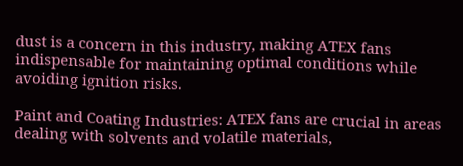dust is a concern in this industry, making ATEX fans indispensable for maintaining optimal conditions while avoiding ignition risks.

Paint and Coating Industries: ATEX fans are crucial in areas dealing with solvents and volatile materials,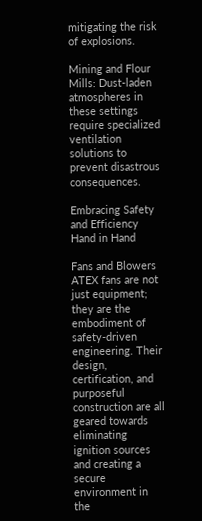mitigating the risk of explosions.

Mining and Flour Mills: Dust-laden atmospheres in these settings require specialized ventilation solutions to prevent disastrous consequences.

Embracing Safety and Efficiency Hand in Hand

Fans and Blowers ATEX fans are not just equipment; they are the embodiment of safety-driven engineering. Their design, certification, and purposeful construction are all geared towards eliminating ignition sources and creating a secure environment in the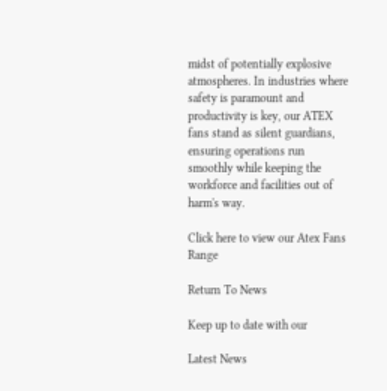midst of potentially explosive atmospheres. In industries where safety is paramount and productivity is key, our ATEX fans stand as silent guardians, ensuring operations run smoothly while keeping the workforce and facilities out of harm's way.

Click here to view our Atex Fans Range

Return To News

Keep up to date with our

Latest News